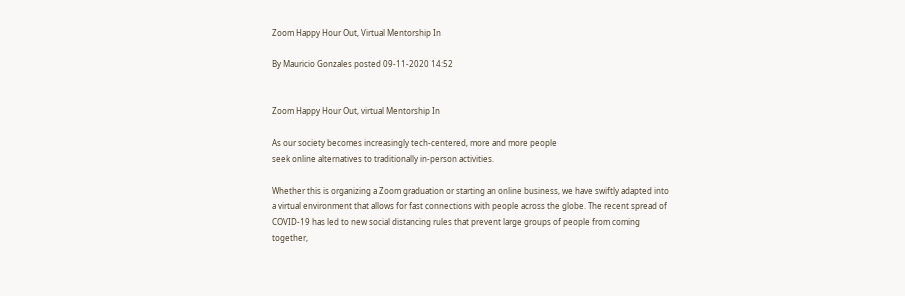Zoom Happy Hour Out, Virtual Mentorship In

By Mauricio Gonzales posted 09-11-2020 14:52


Zoom Happy Hour Out, virtual Mentorship In

As our society becomes increasingly tech-centered, more and more people
seek online alternatives to traditionally in-person activities.

Whether this is organizing a Zoom graduation or starting an online business, we have swiftly adapted into a virtual environment that allows for fast connections with people across the globe. The recent spread of COVID-19 has led to new social distancing rules that prevent large groups of people from coming together,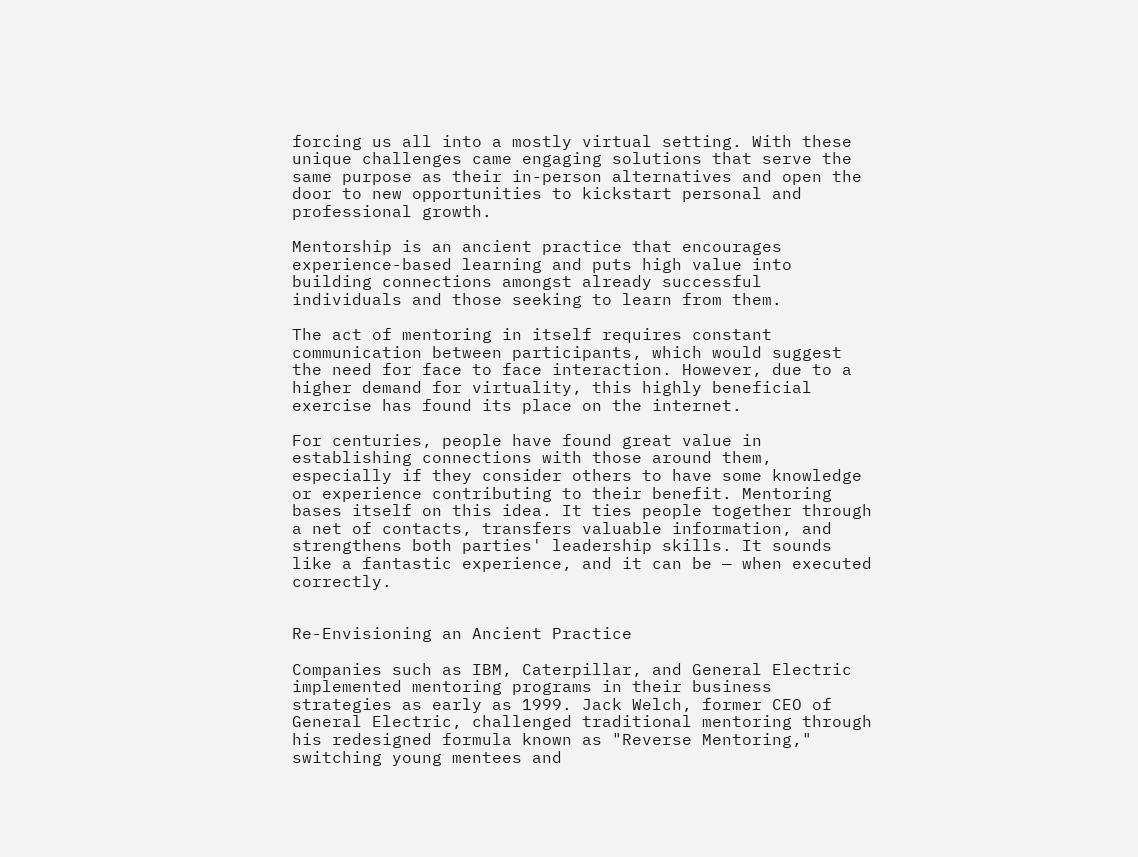forcing us all into a mostly virtual setting. With these unique challenges came engaging solutions that serve the same purpose as their in-person alternatives and open the door to new opportunities to kickstart personal and professional growth.

Mentorship is an ancient practice that encourages experience-based learning and puts high value into building connections amongst already successful individuals and those seeking to learn from them.

The act of mentoring in itself requires constant communication between participants, which would suggest the need for face to face interaction. However, due to a higher demand for virtuality, this highly beneficial exercise has found its place on the internet.

For centuries, people have found great value in establishing connections with those around them, especially if they consider others to have some knowledge or experience contributing to their benefit. Mentoring bases itself on this idea. It ties people together through a net of contacts, transfers valuable information, and strengthens both parties' leadership skills. It sounds like a fantastic experience, and it can be — when executed correctly.


Re-Envisioning an Ancient Practice

Companies such as IBM, Caterpillar, and General Electric implemented mentoring programs in their business strategies as early as 1999. Jack Welch, former CEO of General Electric, challenged traditional mentoring through his redesigned formula known as "Reverse Mentoring," switching young mentees and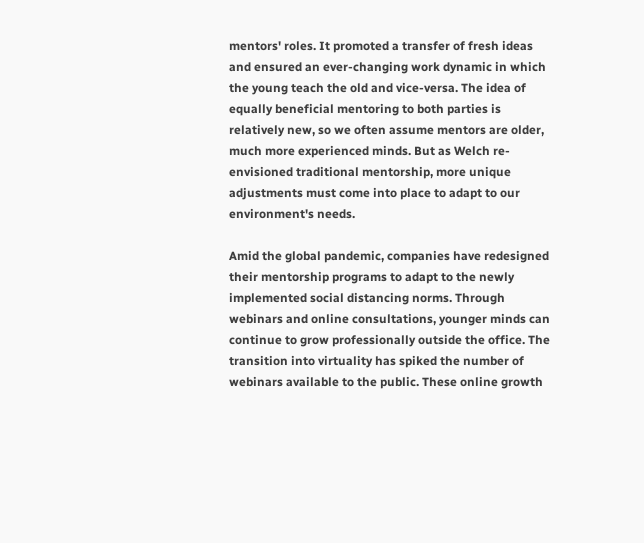mentors' roles. It promoted a transfer of fresh ideas and ensured an ever-changing work dynamic in which the young teach the old and vice-versa. The idea of equally beneficial mentoring to both parties is relatively new, so we often assume mentors are older, much more experienced minds. But as Welch re-envisioned traditional mentorship, more unique adjustments must come into place to adapt to our environment's needs.

Amid the global pandemic, companies have redesigned their mentorship programs to adapt to the newly implemented social distancing norms. Through webinars and online consultations, younger minds can continue to grow professionally outside the office. The transition into virtuality has spiked the number of webinars available to the public. These online growth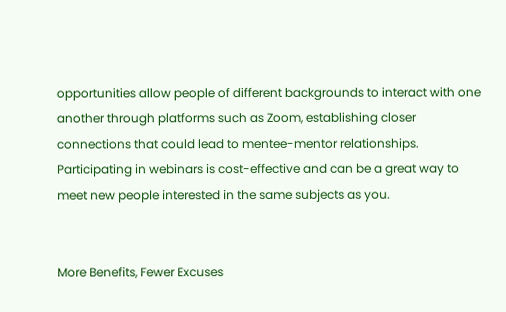opportunities allow people of different backgrounds to interact with one another through platforms such as Zoom, establishing closer connections that could lead to mentee-mentor relationships. Participating in webinars is cost-effective and can be a great way to meet new people interested in the same subjects as you.


More Benefits, Fewer Excuses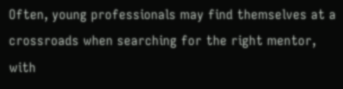Often, young professionals may find themselves at a crossroads when searching for the right mentor, with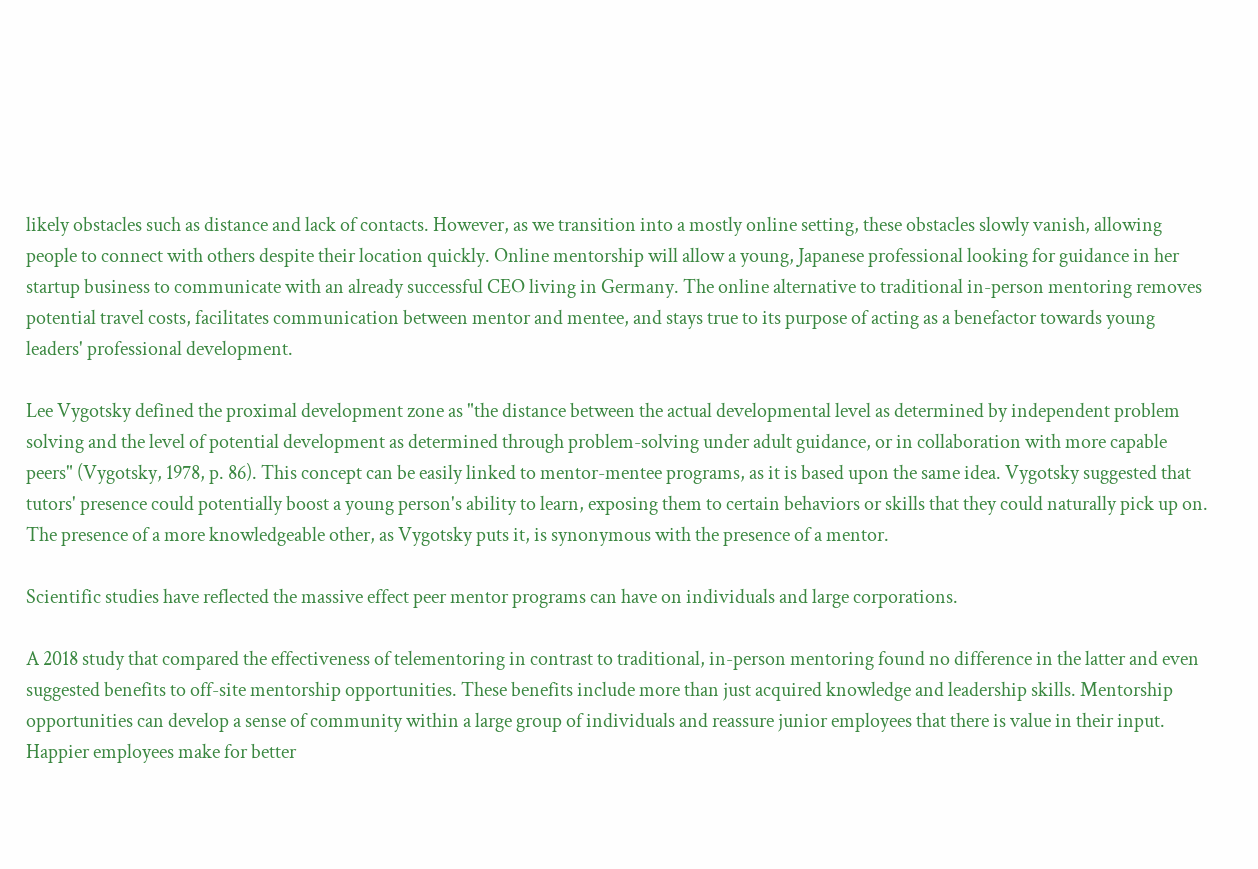likely obstacles such as distance and lack of contacts. However, as we transition into a mostly online setting, these obstacles slowly vanish, allowing people to connect with others despite their location quickly. Online mentorship will allow a young, Japanese professional looking for guidance in her startup business to communicate with an already successful CEO living in Germany. The online alternative to traditional in-person mentoring removes potential travel costs, facilitates communication between mentor and mentee, and stays true to its purpose of acting as a benefactor towards young leaders' professional development.

Lee Vygotsky defined the proximal development zone as "the distance between the actual developmental level as determined by independent problem solving and the level of potential development as determined through problem-solving under adult guidance, or in collaboration with more capable peers" (Vygotsky, 1978, p. 86). This concept can be easily linked to mentor-mentee programs, as it is based upon the same idea. Vygotsky suggested that tutors' presence could potentially boost a young person's ability to learn, exposing them to certain behaviors or skills that they could naturally pick up on. The presence of a more knowledgeable other, as Vygotsky puts it, is synonymous with the presence of a mentor.

Scientific studies have reflected the massive effect peer mentor programs can have on individuals and large corporations.

A 2018 study that compared the effectiveness of telementoring in contrast to traditional, in-person mentoring found no difference in the latter and even suggested benefits to off-site mentorship opportunities. These benefits include more than just acquired knowledge and leadership skills. Mentorship opportunities can develop a sense of community within a large group of individuals and reassure junior employees that there is value in their input. Happier employees make for better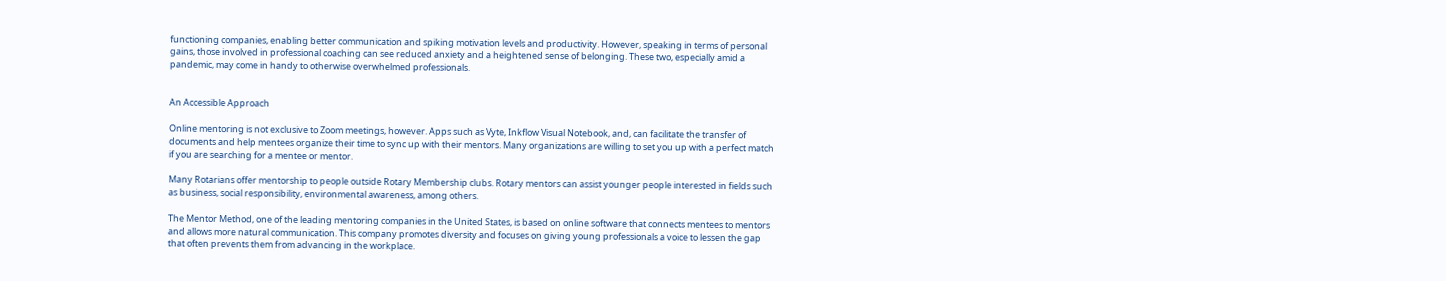functioning companies, enabling better communication and spiking motivation levels and productivity. However, speaking in terms of personal gains, those involved in professional coaching can see reduced anxiety and a heightened sense of belonging. These two, especially amid a pandemic, may come in handy to otherwise overwhelmed professionals.


An Accessible Approach

Online mentoring is not exclusive to Zoom meetings, however. Apps such as Vyte, Inkflow Visual Notebook, and, can facilitate the transfer of documents and help mentees organize their time to sync up with their mentors. Many organizations are willing to set you up with a perfect match if you are searching for a mentee or mentor.

Many Rotarians offer mentorship to people outside Rotary Membership clubs. Rotary mentors can assist younger people interested in fields such as business, social responsibility, environmental awareness, among others.

The Mentor Method, one of the leading mentoring companies in the United States, is based on online software that connects mentees to mentors and allows more natural communication. This company promotes diversity and focuses on giving young professionals a voice to lessen the gap that often prevents them from advancing in the workplace.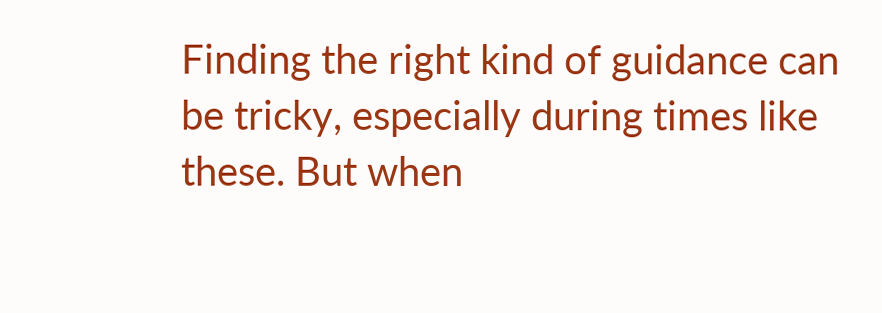Finding the right kind of guidance can be tricky, especially during times like these. But when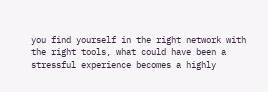you find yourself in the right network with the right tools, what could have been a stressful experience becomes a highly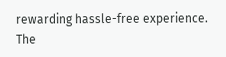rewarding hassle-free experience. The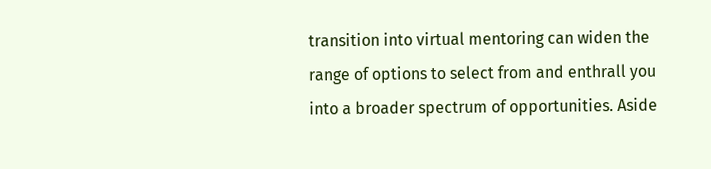transition into virtual mentoring can widen the range of options to select from and enthrall you into a broader spectrum of opportunities. Aside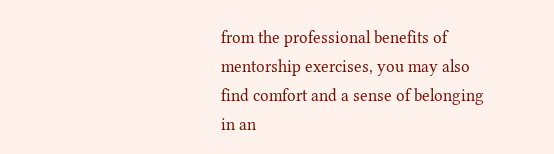from the professional benefits of mentorship exercises, you may also find comfort and a sense of belonging in an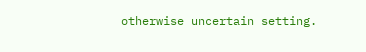otherwise uncertain setting.